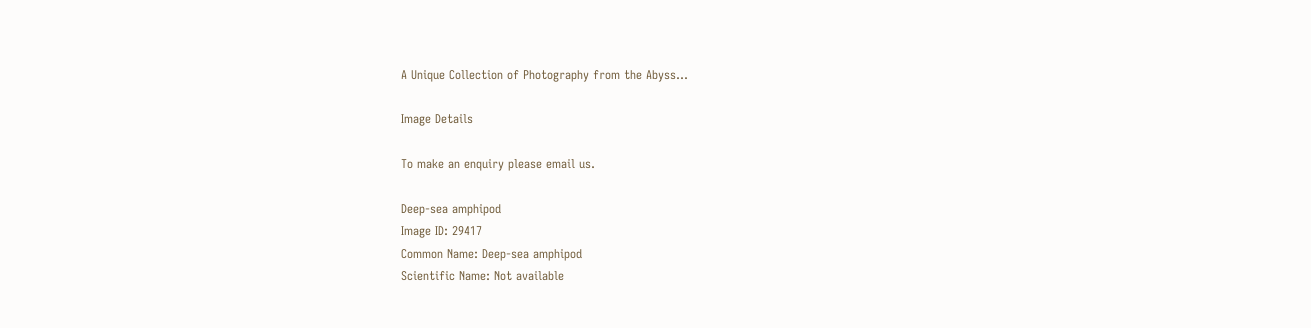A Unique Collection of Photography from the Abyss...

Image Details

To make an enquiry please email us.

Deep-sea amphipod
Image ID: 29417
Common Name: Deep-sea amphipod
Scientific Name: Not available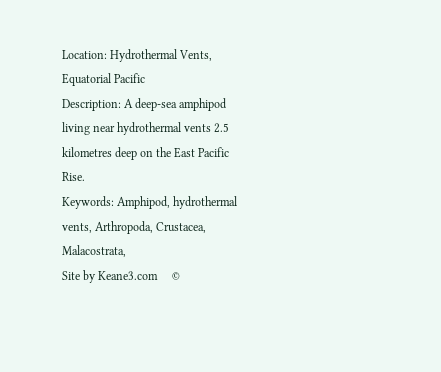Location: Hydrothermal Vents, Equatorial Pacific
Description: A deep-sea amphipod living near hydrothermal vents 2.5 kilometres deep on the East Pacific Rise.
Keywords: Amphipod, hydrothermal vents, Arthropoda, Crustacea, Malacostrata,
Site by Keane3.com     ©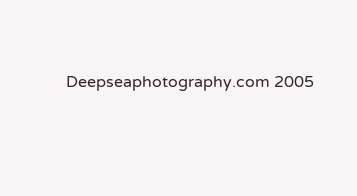Deepseaphotography.com 2005